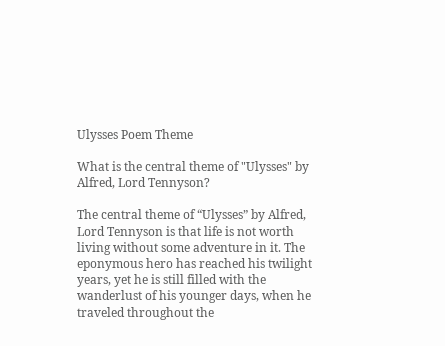Ulysses Poem Theme

What is the central theme of "Ulysses" by Alfred, Lord Tennyson?

The central theme of “Ulysses” by Alfred, Lord Tennyson is that life is not worth living without some adventure in it. The eponymous hero has reached his twilight years, yet he is still filled with the wanderlust of his younger days, when he traveled throughout the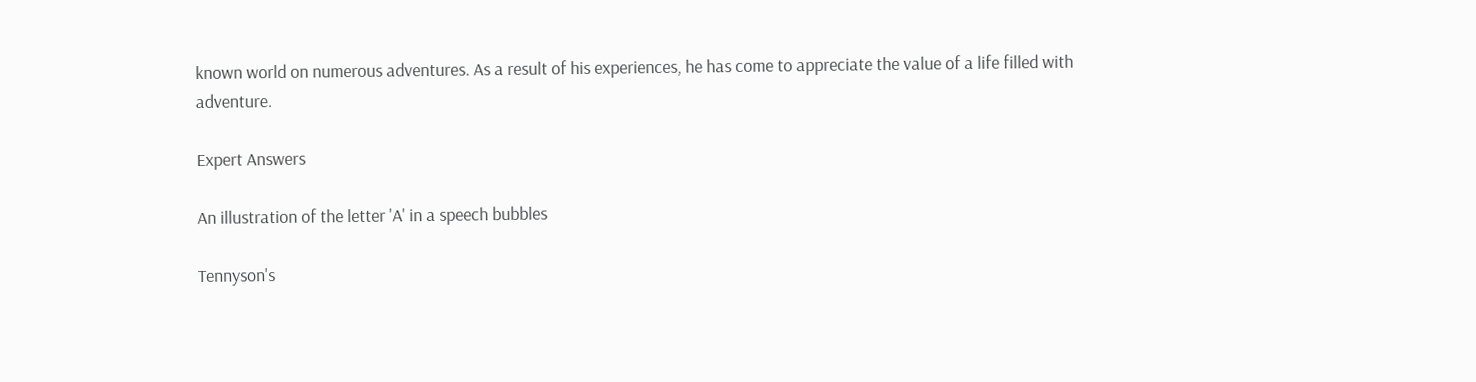known world on numerous adventures. As a result of his experiences, he has come to appreciate the value of a life filled with adventure.

Expert Answers

An illustration of the letter 'A' in a speech bubbles

Tennyson's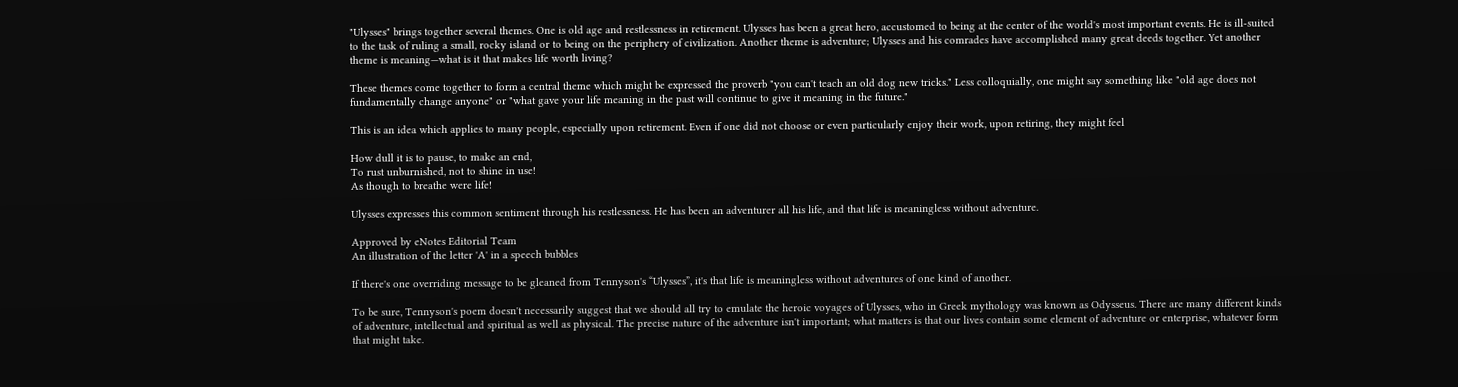"Ulysses" brings together several themes. One is old age and restlessness in retirement. Ulysses has been a great hero, accustomed to being at the center of the world's most important events. He is ill-suited to the task of ruling a small, rocky island or to being on the periphery of civilization. Another theme is adventure; Ulysses and his comrades have accomplished many great deeds together. Yet another theme is meaning—what is it that makes life worth living?

These themes come together to form a central theme which might be expressed the proverb "you can't teach an old dog new tricks." Less colloquially, one might say something like "old age does not fundamentally change anyone" or "what gave your life meaning in the past will continue to give it meaning in the future."

This is an idea which applies to many people, especially upon retirement. Even if one did not choose or even particularly enjoy their work, upon retiring, they might feel

How dull it is to pause, to make an end,
To rust unburnished, not to shine in use!
As though to breathe were life!

Ulysses expresses this common sentiment through his restlessness. He has been an adventurer all his life, and that life is meaningless without adventure.

Approved by eNotes Editorial Team
An illustration of the letter 'A' in a speech bubbles

If there's one overriding message to be gleaned from Tennyson's “Ulysses”, it's that life is meaningless without adventures of one kind of another.

To be sure, Tennyson's poem doesn't necessarily suggest that we should all try to emulate the heroic voyages of Ulysses, who in Greek mythology was known as Odysseus. There are many different kinds of adventure, intellectual and spiritual as well as physical. The precise nature of the adventure isn't important; what matters is that our lives contain some element of adventure or enterprise, whatever form that might take.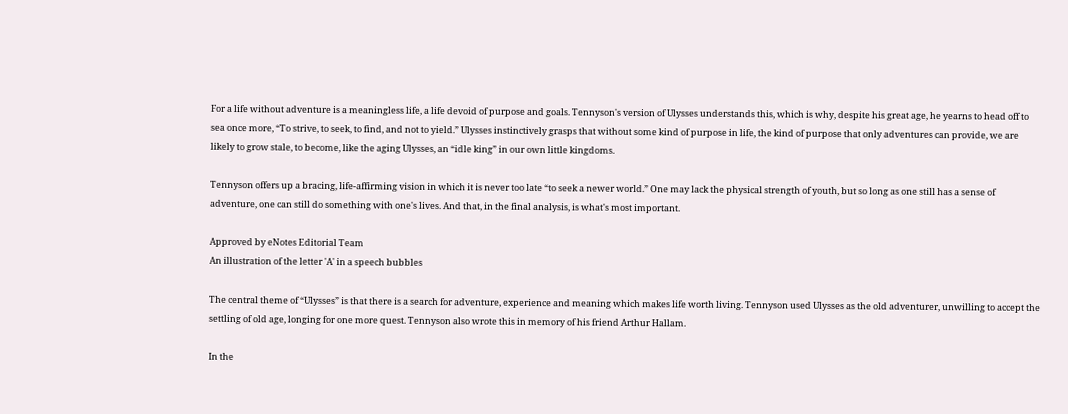For a life without adventure is a meaningless life, a life devoid of purpose and goals. Tennyson's version of Ulysses understands this, which is why, despite his great age, he yearns to head off to sea once more, “To strive, to seek, to find, and not to yield.” Ulysses instinctively grasps that without some kind of purpose in life, the kind of purpose that only adventures can provide, we are likely to grow stale, to become, like the aging Ulysses, an “idle king” in our own little kingdoms.

Tennyson offers up a bracing, life-affirming vision in which it is never too late “to seek a newer world.” One may lack the physical strength of youth, but so long as one still has a sense of adventure, one can still do something with one's lives. And that, in the final analysis, is what's most important.

Approved by eNotes Editorial Team
An illustration of the letter 'A' in a speech bubbles

The central theme of “Ulysses” is that there is a search for adventure, experience and meaning which makes life worth living. Tennyson used Ulysses as the old adventurer, unwilling to accept the settling of old age, longing for one more quest. Tennyson also wrote this in memory of his friend Arthur Hallam.

In the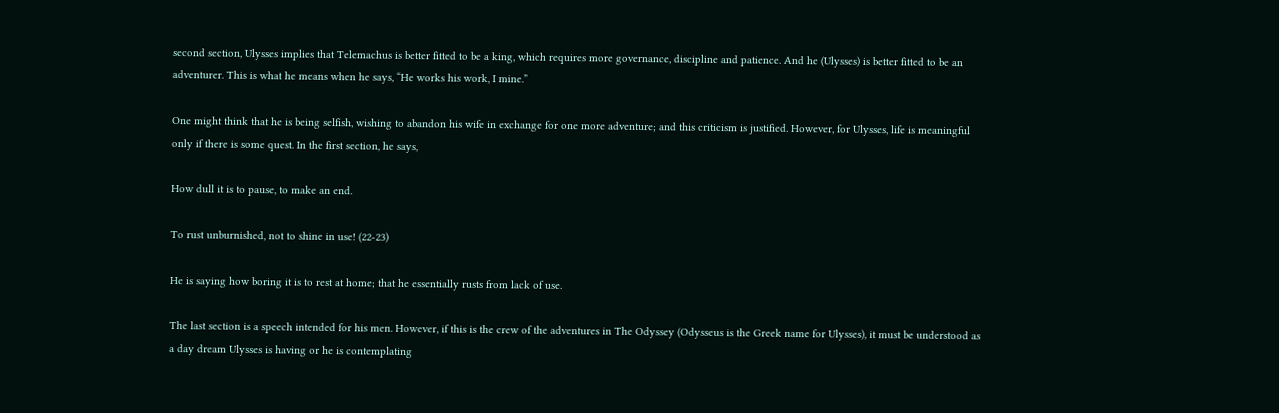second section, Ulysses implies that Telemachus is better fitted to be a king, which requires more governance, discipline and patience. And he (Ulysses) is better fitted to be an adventurer. This is what he means when he says, “He works his work, I mine.”

One might think that he is being selfish, wishing to abandon his wife in exchange for one more adventure; and this criticism is justified. However, for Ulysses, life is meaningful only if there is some quest. In the first section, he says,

How dull it is to pause, to make an end.

To rust unburnished, not to shine in use! (22-23)

He is saying how boring it is to rest at home; that he essentially rusts from lack of use.

The last section is a speech intended for his men. However, if this is the crew of the adventures in The Odyssey (Odysseus is the Greek name for Ulysses), it must be understood as a day dream Ulysses is having or he is contemplating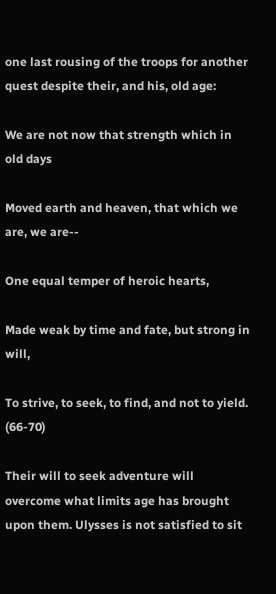one last rousing of the troops for another quest despite their, and his, old age:

We are not now that strength which in old days

Moved earth and heaven, that which we are, we are--

One equal temper of heroic hearts,

Made weak by time and fate, but strong in will,

To strive, to seek, to find, and not to yield. (66-70)

Their will to seek adventure will overcome what limits age has brought upon them. Ulysses is not satisfied to sit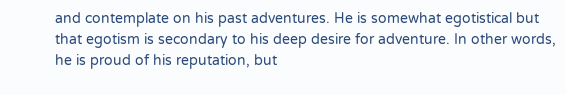and contemplate on his past adventures. He is somewhat egotistical but that egotism is secondary to his deep desire for adventure. In other words, he is proud of his reputation, but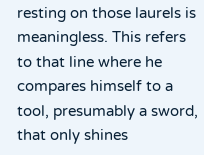resting on those laurels is meaningless. This refers to that line where he compares himself to a tool, presumably a sword, that only shines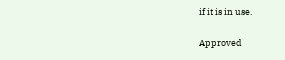if it is in use.

Approved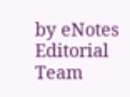by eNotes Editorial Team